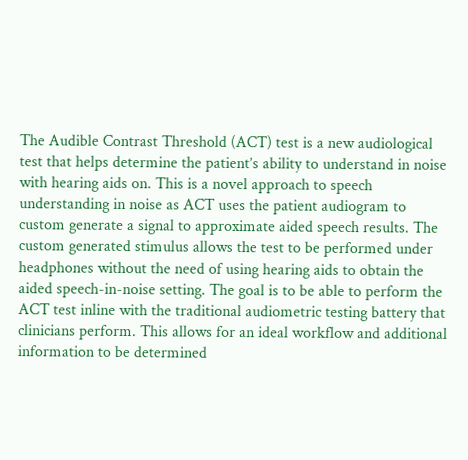The Audible Contrast Threshold (ACT) test is a new audiological test that helps determine the patient’s ability to understand in noise with hearing aids on. This is a novel approach to speech understanding in noise as ACT uses the patient audiogram to custom generate a signal to approximate aided speech results. The custom generated stimulus allows the test to be performed under headphones without the need of using hearing aids to obtain the aided speech-in-noise setting. The goal is to be able to perform the ACT test inline with the traditional audiometric testing battery that clinicians perform. This allows for an ideal workflow and additional information to be determined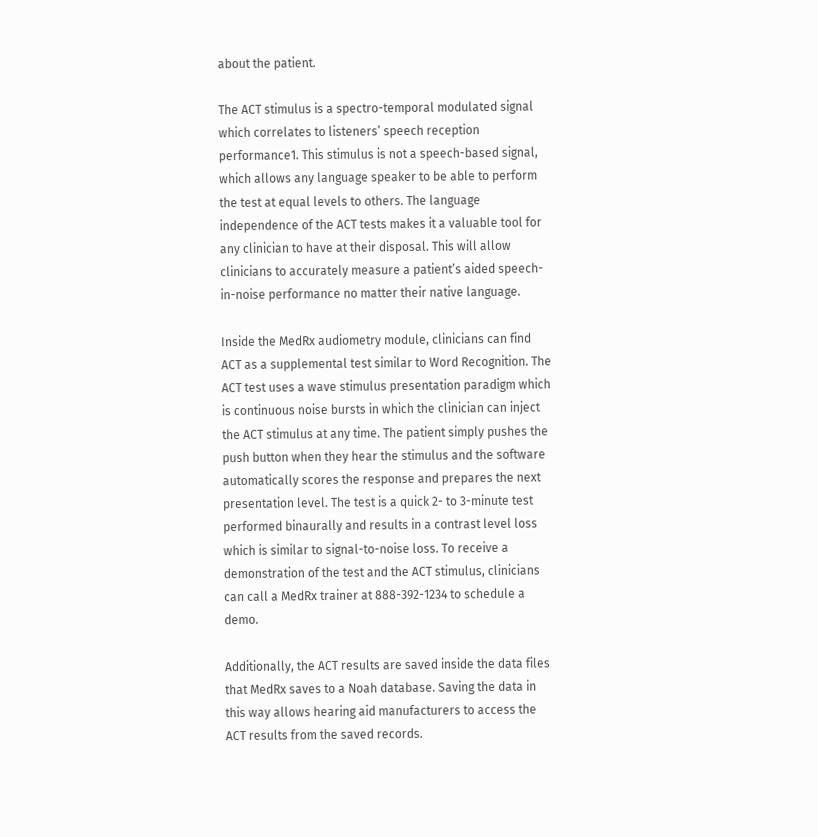about the patient.

The ACT stimulus is a spectro-temporal modulated signal which correlates to listeners’ speech reception performance1. This stimulus is not a speech-based signal, which allows any language speaker to be able to perform the test at equal levels to others. The language independence of the ACT tests makes it a valuable tool for any clinician to have at their disposal. This will allow clinicians to accurately measure a patient’s aided speech-in-noise performance no matter their native language.

Inside the MedRx audiometry module, clinicians can find ACT as a supplemental test similar to Word Recognition. The ACT test uses a wave stimulus presentation paradigm which is continuous noise bursts in which the clinician can inject the ACT stimulus at any time. The patient simply pushes the push button when they hear the stimulus and the software automatically scores the response and prepares the next presentation level. The test is a quick 2- to 3-minute test performed binaurally and results in a contrast level loss which is similar to signal-to-noise loss. To receive a demonstration of the test and the ACT stimulus, clinicians can call a MedRx trainer at 888-392-1234 to schedule a demo.

Additionally, the ACT results are saved inside the data files that MedRx saves to a Noah database. Saving the data in this way allows hearing aid manufacturers to access the ACT results from the saved records.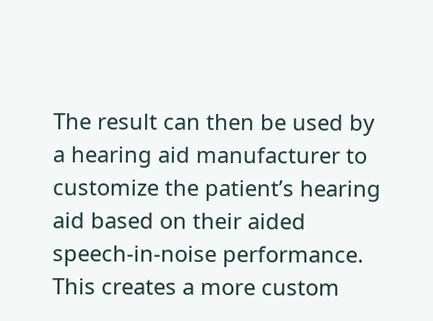The result can then be used by a hearing aid manufacturer to customize the patient’s hearing aid based on their aided speech-in-noise performance. This creates a more custom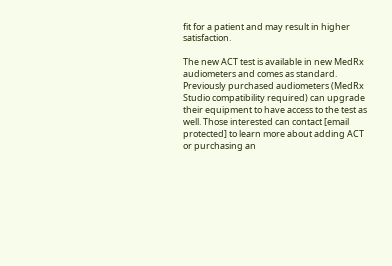fit for a patient and may result in higher satisfaction.

The new ACT test is available in new MedRx audiometers and comes as standard. Previously purchased audiometers (MedRx Studio compatibility required) can upgrade their equipment to have access to the test as well. Those interested can contact [email protected] to learn more about adding ACT or purchasing an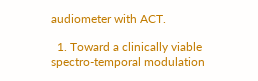audiometer with ACT.

  1. Toward a clinically viable spectro-temporal modulation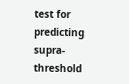test for predicting supra-threshold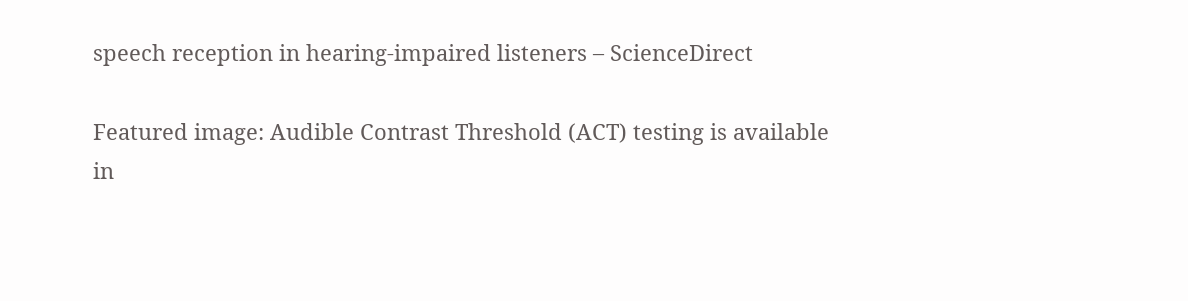speech reception in hearing-impaired listeners – ScienceDirect

Featured image: Audible Contrast Threshold (ACT) testing is available in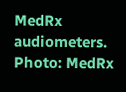MedRx audiometers. Photo: MedRx